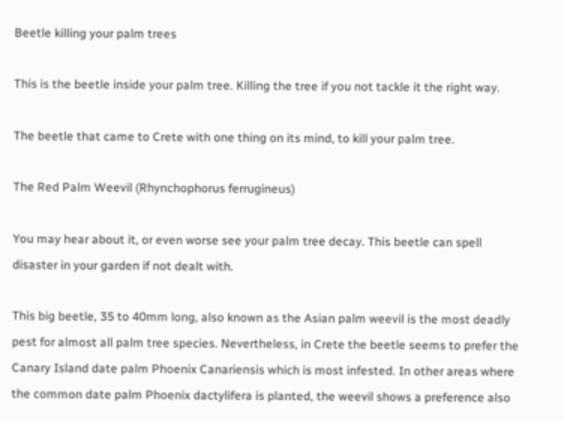Beetle killing your palm trees

This is the beetle inside your palm tree. Killing the tree if you not tackle it the right way.

The beetle that came to Crete with one thing on its mind, to kill your palm tree.

The Red Palm Weevil (Rhynchophorus ferrugineus)

You may hear about it, or even worse see your palm tree decay. This beetle can spell disaster in your garden if not dealt with.

This big beetle, 35 to 40mm long, also known as the Asian palm weevil is the most deadly pest for almost all palm tree species. Nevertheless, in Crete the beetle seems to prefer the Canary Island date palm Phoenix Canariensis which is most infested. In other areas where the common date palm Phoenix dactylifera is planted, the weevil shows a preference also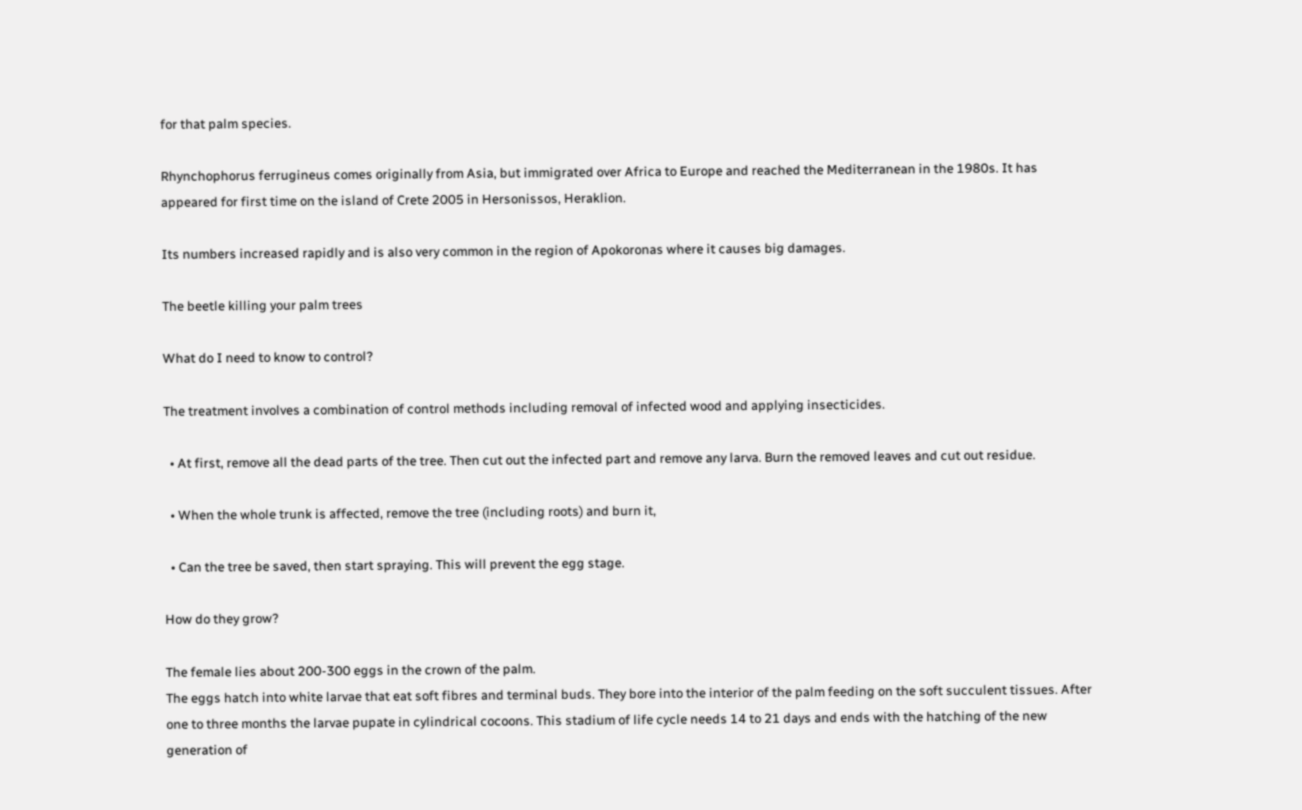for that palm species.

Rhynchophorus ferrugineus comes originally from Asia, but immigrated over Africa to Europe and reached the Mediterranean in the 1980s. It has appeared for first time on the island of Crete 2005 in Hersonissos, Heraklion.

Its numbers increased rapidly and is also very common in the region of Apokoronas where it causes big damages.

The beetle killing your palm trees

What do I need to know to control?

The treatment involves a combination of control methods including removal of infected wood and applying insecticides.

  • At first, remove all the dead parts of the tree. Then cut out the infected part and remove any larva. Burn the removed leaves and cut out residue.

  • When the whole trunk is affected, remove the tree (including roots) and burn it,

  • Can the tree be saved, then start spraying. This will prevent the egg stage.

How do they grow?

The female lies about 200-300 eggs in the crown of the palm.
The eggs hatch into white larvae that eat soft fibres and terminal buds. They bore into the interior of the palm feeding on the soft succulent tissues. After one to three months the larvae pupate in cylindrical cocoons. This stadium of life cycle needs 14 to 21 days and ends with the hatching of the new generation of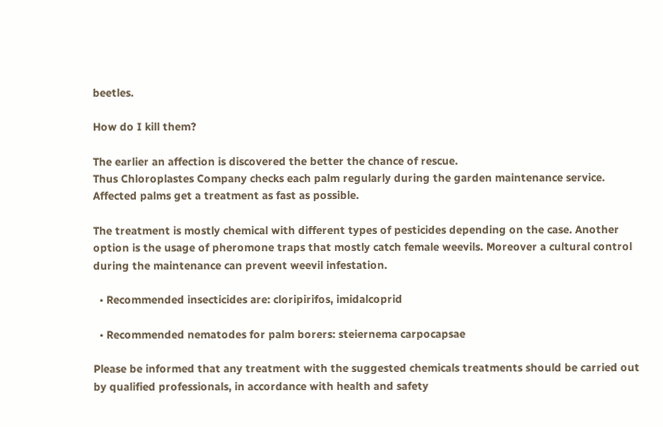beetles.

How do I kill them?

The earlier an affection is discovered the better the chance of rescue.
Thus Chloroplastes Company checks each palm regularly during the garden maintenance service. Affected palms get a treatment as fast as possible.

The treatment is mostly chemical with different types of pesticides depending on the case. Another option is the usage of pheromone traps that mostly catch female weevils. Moreover a cultural control during the maintenance can prevent weevil infestation.

  • Recommended insecticides are: cloripirifos, imidalcoprid

  • Recommended nematodes for palm borers: steiernema carpocapsae

Please be informed that any treatment with the suggested chemicals treatments should be carried out by qualified professionals, in accordance with health and safety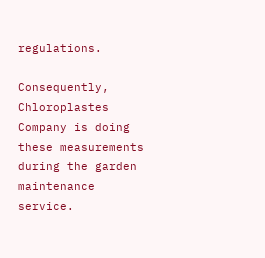regulations.

Consequently, Chloroplastes Company is doing these measurements during the garden maintenance service.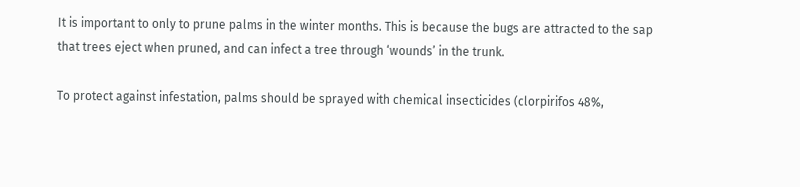It is important to only to prune palms in the winter months. This is because the bugs are attracted to the sap that trees eject when pruned, and can infect a tree through ‘wounds’ in the trunk.

To protect against infestation, palms should be sprayed with chemical insecticides (clorpirifos 48%,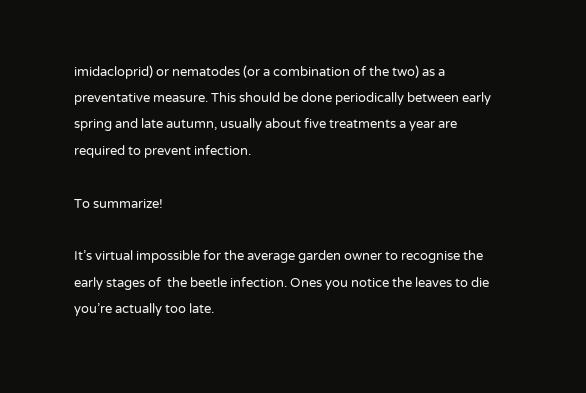imidacloprid) or nematodes (or a combination of the two) as a preventative measure. This should be done periodically between early spring and late autumn, usually about five treatments a year are required to prevent infection.

To summarize!

It’s virtual impossible for the average garden owner to recognise the early stages of  the beetle infection. Ones you notice the leaves to die you’re actually too late.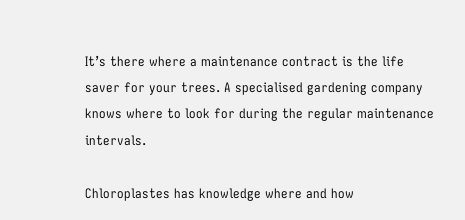It’s there where a maintenance contract is the life saver for your trees. A specialised gardening company knows where to look for during the regular maintenance intervals.

Chloroplastes has knowledge where and how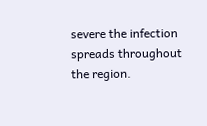severe the infection spreads throughout the region.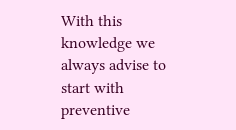With this knowledge we always advise to start with preventive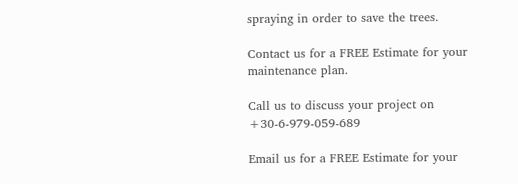spraying in order to save the trees.

Contact us for a FREE Estimate for your maintenance plan.

Call us to discuss your project on +30-6-979-059-689

Email us for a FREE Estimate for your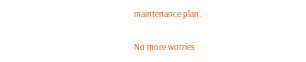maintenance plan.

No more worries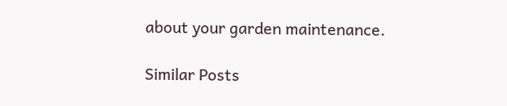about your garden maintenance.

Similar Posts